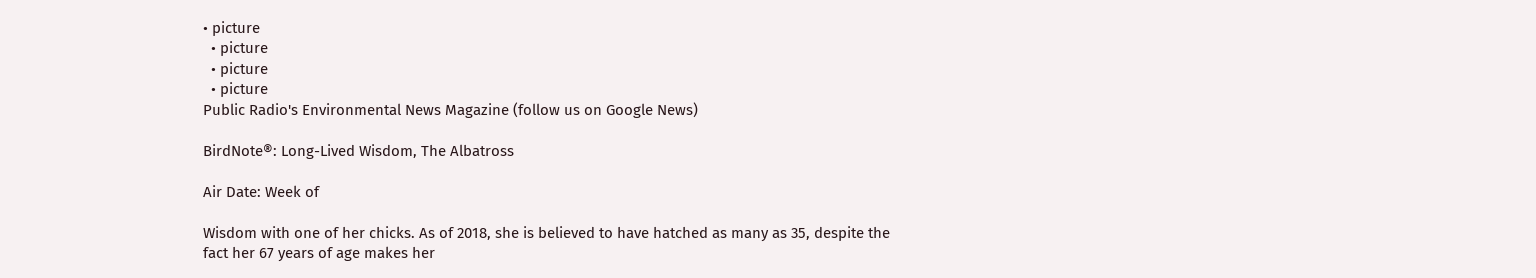• picture
  • picture
  • picture
  • picture
Public Radio's Environmental News Magazine (follow us on Google News)

BirdNote®: Long-Lived Wisdom, The Albatross

Air Date: Week of

Wisdom with one of her chicks. As of 2018, she is believed to have hatched as many as 35, despite the fact her 67 years of age makes her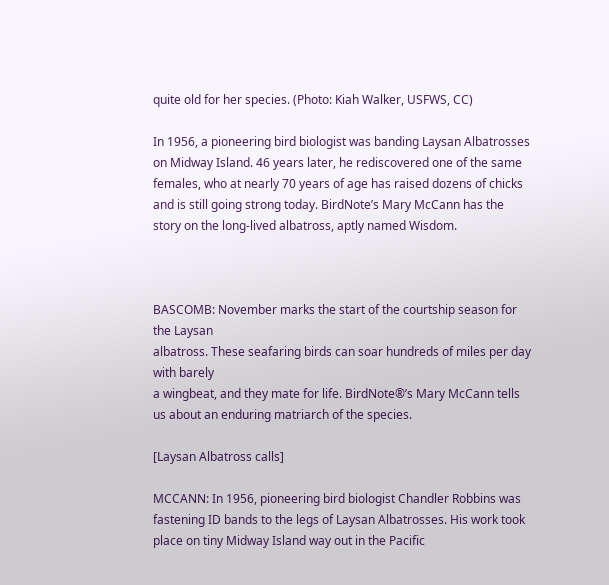quite old for her species. (Photo: Kiah Walker, USFWS, CC)

In 1956, a pioneering bird biologist was banding Laysan Albatrosses on Midway Island. 46 years later, he rediscovered one of the same females, who at nearly 70 years of age has raised dozens of chicks and is still going strong today. BirdNote’s Mary McCann has the story on the long-lived albatross, aptly named Wisdom.



BASCOMB: November marks the start of the courtship season for the Laysan
albatross. These seafaring birds can soar hundreds of miles per day with barely
a wingbeat, and they mate for life. BirdNote®’s Mary McCann tells us about an enduring matriarch of the species.

[Laysan Albatross calls]

MCCANN: In 1956, pioneering bird biologist Chandler Robbins was fastening ID bands to the legs of Laysan Albatrosses. His work took place on tiny Midway Island way out in the Pacific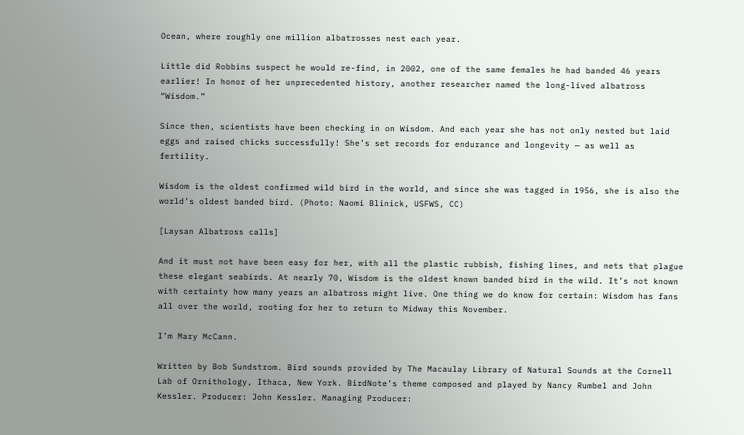Ocean, where roughly one million albatrosses nest each year.

Little did Robbins suspect he would re-find, in 2002, one of the same females he had banded 46 years earlier! In honor of her unprecedented history, another researcher named the long-lived albatross “Wisdom.”

Since then, scientists have been checking in on Wisdom. And each year she has not only nested but laid eggs and raised chicks successfully! She’s set records for endurance and longevity — as well as fertility.

Wisdom is the oldest confirmed wild bird in the world, and since she was tagged in 1956, she is also the world’s oldest banded bird. (Photo: Naomi Blinick, USFWS, CC)

[Laysan Albatross calls]

And it must not have been easy for her, with all the plastic rubbish, fishing lines, and nets that plague these elegant seabirds. At nearly 70, Wisdom is the oldest known banded bird in the wild. It’s not known with certainty how many years an albatross might live. One thing we do know for certain: Wisdom has fans all over the world, rooting for her to return to Midway this November.

I’m Mary McCann.

Written by Bob Sundstrom. Bird sounds provided by The Macaulay Library of Natural Sounds at the Cornell Lab of Ornithology, Ithaca, New York. BirdNote’s theme composed and played by Nancy Rumbel and John Kessler. Producer: John Kessler. Managing Producer: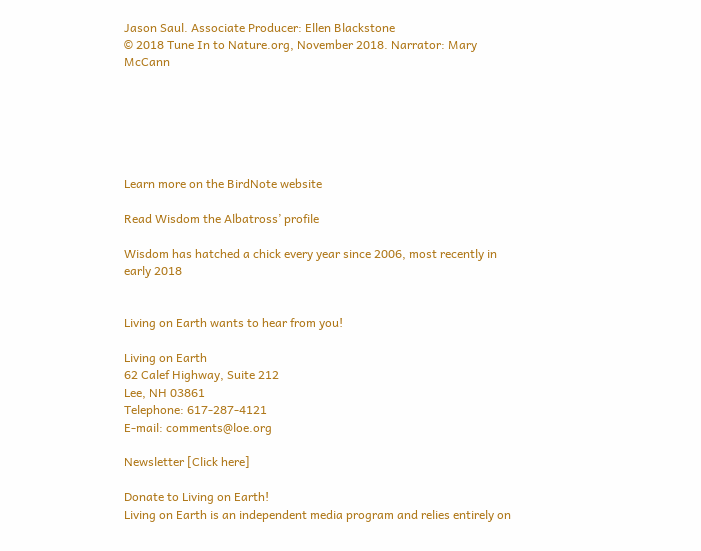Jason Saul. Associate Producer: Ellen Blackstone
© 2018 Tune In to Nature.org, November 2018. Narrator: Mary McCann






Learn more on the BirdNote website

Read Wisdom the Albatross’ profile

Wisdom has hatched a chick every year since 2006, most recently in early 2018


Living on Earth wants to hear from you!

Living on Earth
62 Calef Highway, Suite 212
Lee, NH 03861
Telephone: 617-287-4121
E-mail: comments@loe.org

Newsletter [Click here]

Donate to Living on Earth!
Living on Earth is an independent media program and relies entirely on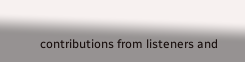contributions from listeners and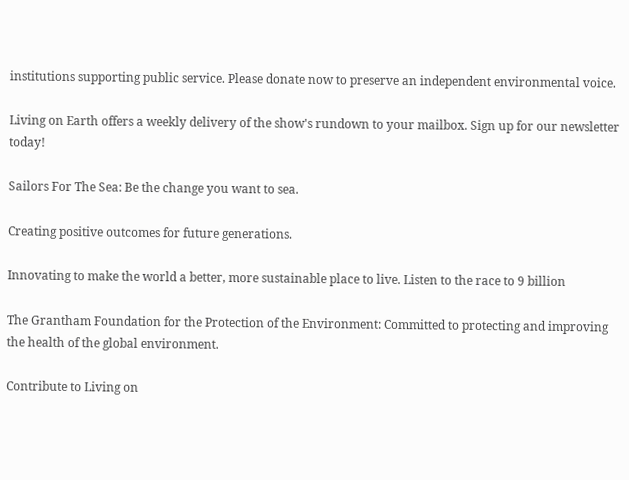institutions supporting public service. Please donate now to preserve an independent environmental voice.

Living on Earth offers a weekly delivery of the show's rundown to your mailbox. Sign up for our newsletter today!

Sailors For The Sea: Be the change you want to sea.

Creating positive outcomes for future generations.

Innovating to make the world a better, more sustainable place to live. Listen to the race to 9 billion

The Grantham Foundation for the Protection of the Environment: Committed to protecting and improving the health of the global environment.

Contribute to Living on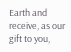Earth and receive, as our gift to you,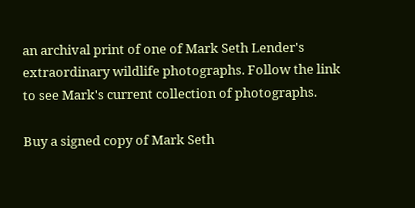an archival print of one of Mark Seth Lender's extraordinary wildlife photographs. Follow the link to see Mark's current collection of photographs.

Buy a signed copy of Mark Seth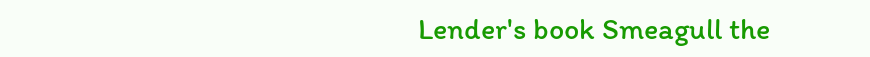Lender's book Smeagull the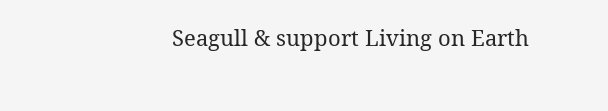Seagull & support Living on Earth